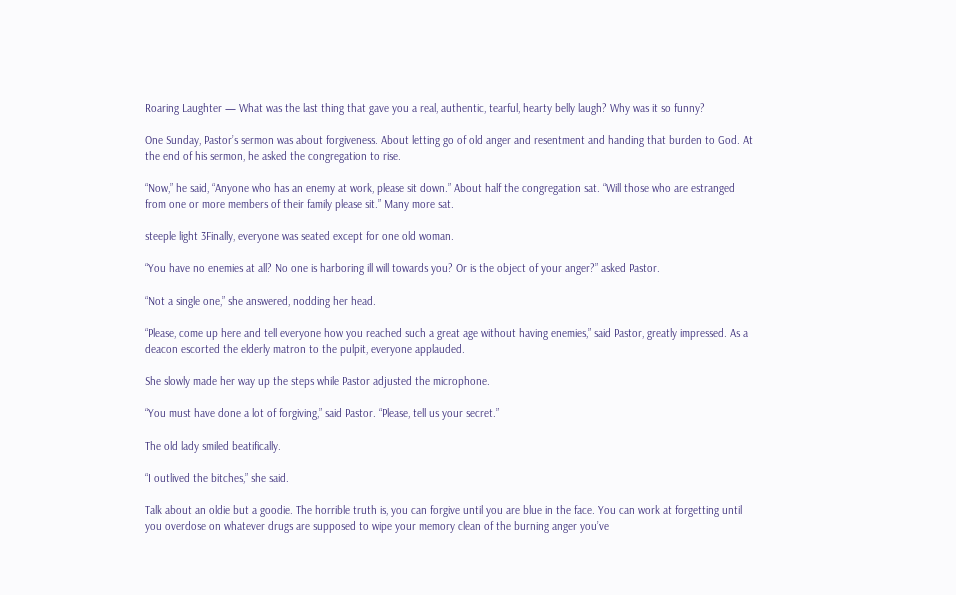Roaring Laughter — What was the last thing that gave you a real, authentic, tearful, hearty belly laugh? Why was it so funny?

One Sunday, Pastor’s sermon was about forgiveness. About letting go of old anger and resentment and handing that burden to God. At the end of his sermon, he asked the congregation to rise.

“Now,” he said, “Anyone who has an enemy at work, please sit down.” About half the congregation sat. “Will those who are estranged from one or more members of their family please sit.” Many more sat.

steeple light 3Finally, everyone was seated except for one old woman.

“You have no enemies at all? No one is harboring ill will towards you? Or is the object of your anger?” asked Pastor.

“Not a single one,” she answered, nodding her head.

“Please, come up here and tell everyone how you reached such a great age without having enemies,” said Pastor, greatly impressed. As a deacon escorted the elderly matron to the pulpit, everyone applauded.

She slowly made her way up the steps while Pastor adjusted the microphone.

“You must have done a lot of forgiving,” said Pastor. “Please, tell us your secret.”

The old lady smiled beatifically.

“I outlived the bitches,” she said.

Talk about an oldie but a goodie. The horrible truth is, you can forgive until you are blue in the face. You can work at forgetting until you overdose on whatever drugs are supposed to wipe your memory clean of the burning anger you’ve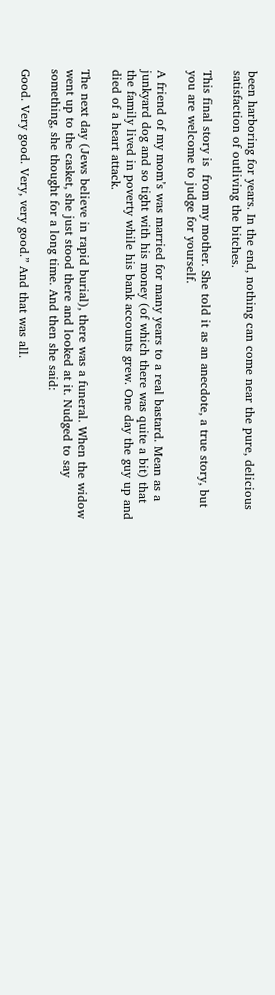been harboring for years. In the end, nothing can come near the pure, delicious satisfaction of outliving the bitches.

This final story is  from my mother. She told it as an anecdote, a true story, but you are welcome to judge for yourself.

A friend of my mom’s was married for many years to a real bastard. Mean as a junkyard dog and so tight with his money (of which there was quite a bit) that the family lived in poverty while his bank accounts grew. One day the guy up and died of a heart attack.

The next day (Jews believe in rapid burial), there was a funeral. When the widow went up to the casket, she just stood there and looked at it. Nudged to say something, she thought for a long time. And then she said:

Good. Very good. Very, very good.” And that was all.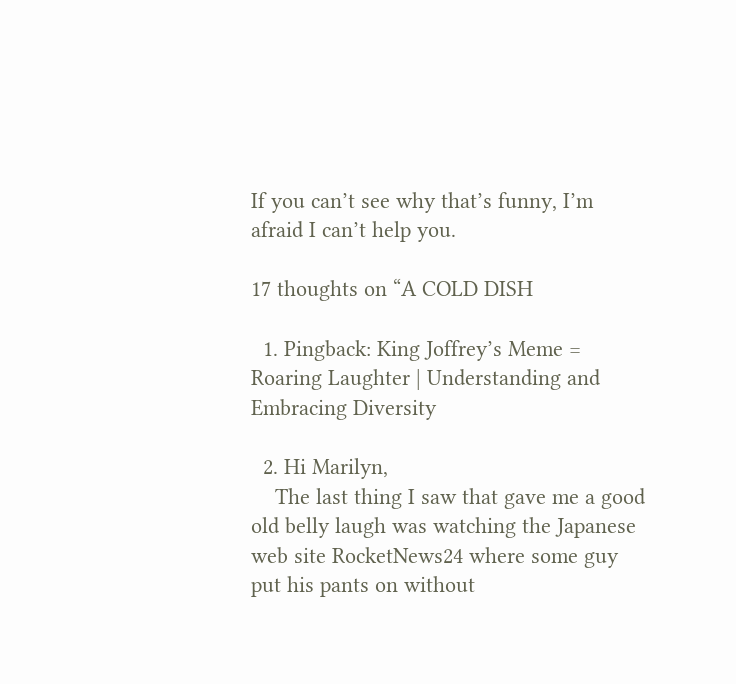If you can’t see why that’s funny, I’m afraid I can’t help you.

17 thoughts on “A COLD DISH

  1. Pingback: King Joffrey’s Meme = Roaring Laughter | Understanding and Embracing Diversity

  2. Hi Marilyn,
    The last thing I saw that gave me a good old belly laugh was watching the Japanese web site RocketNews24 where some guy put his pants on without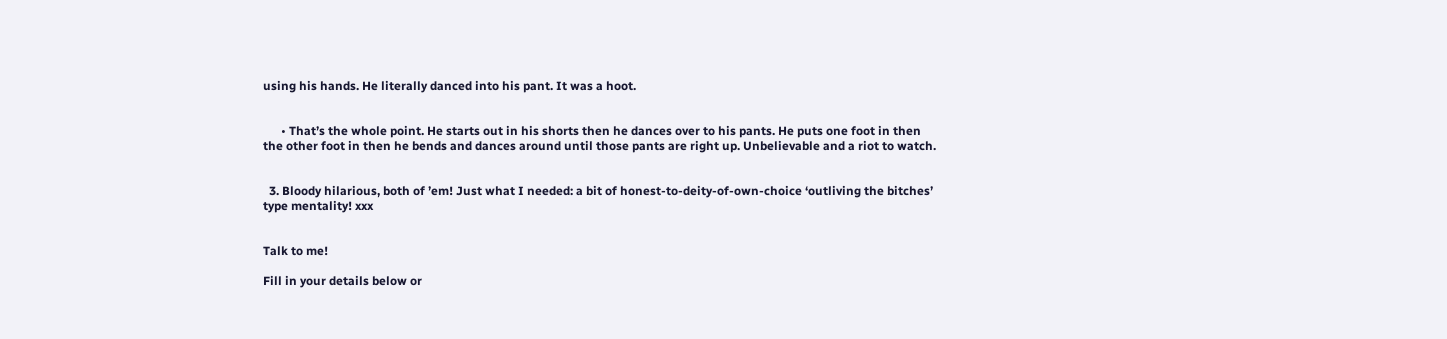using his hands. He literally danced into his pant. It was a hoot.


      • That’s the whole point. He starts out in his shorts then he dances over to his pants. He puts one foot in then the other foot in then he bends and dances around until those pants are right up. Unbelievable and a riot to watch.


  3. Bloody hilarious, both of ’em! Just what I needed: a bit of honest-to-deity-of-own-choice ‘outliving the bitches’ type mentality! xxx


Talk to me!

Fill in your details below or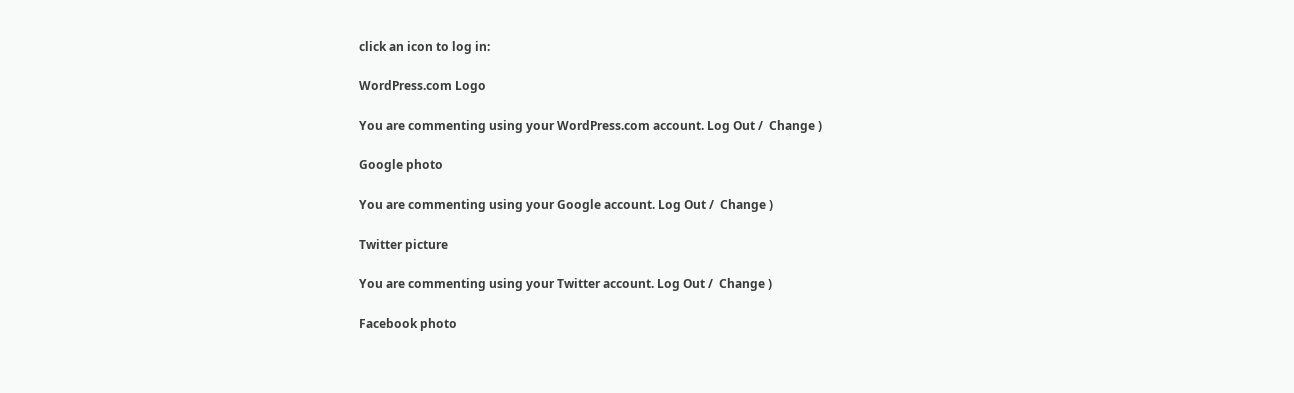click an icon to log in:

WordPress.com Logo

You are commenting using your WordPress.com account. Log Out /  Change )

Google photo

You are commenting using your Google account. Log Out /  Change )

Twitter picture

You are commenting using your Twitter account. Log Out /  Change )

Facebook photo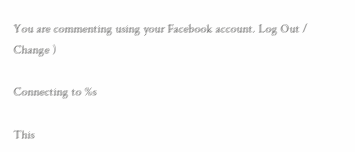You are commenting using your Facebook account. Log Out /  Change )

Connecting to %s

This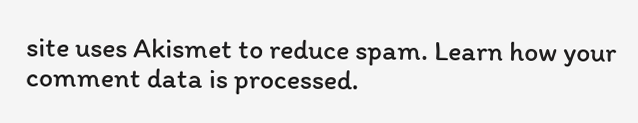site uses Akismet to reduce spam. Learn how your comment data is processed.